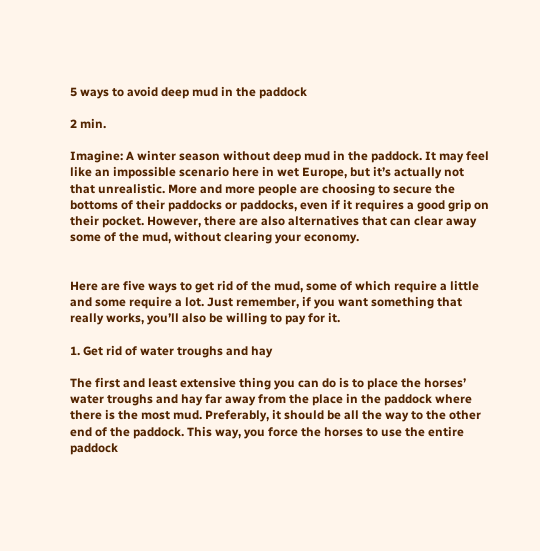5 ways to avoid deep mud in the paddock

2 min.

Imagine: A winter season without deep mud in the paddock. It may feel like an impossible scenario here in wet Europe, but it’s actually not that unrealistic. More and more people are choosing to secure the bottoms of their paddocks or paddocks, even if it requires a good grip on their pocket. However, there are also alternatives that can clear away some of the mud, without clearing your economy.


Here are five ways to get rid of the mud, some of which require a little and some require a lot. Just remember, if you want something that really works, you’ll also be willing to pay for it.

1. Get rid of water troughs and hay

The first and least extensive thing you can do is to place the horses’ water troughs and hay far away from the place in the paddock where there is the most mud. Preferably, it should be all the way to the other end of the paddock. This way, you force the horses to use the entire paddock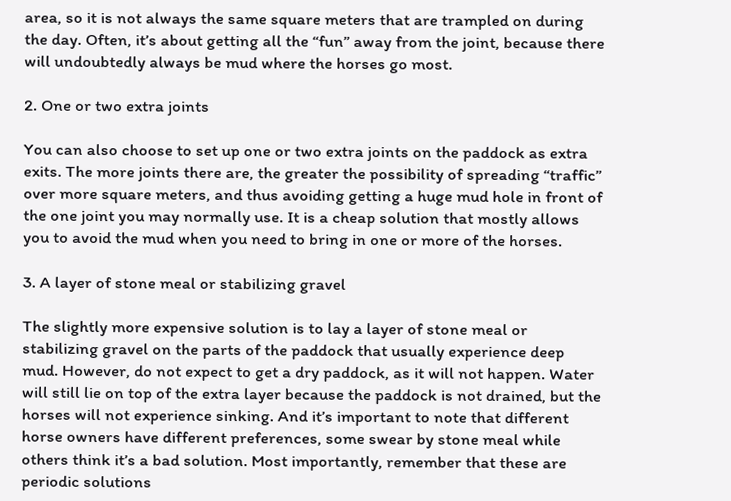area, so it is not always the same square meters that are trampled on during the day. Often, it’s about getting all the “fun” away from the joint, because there will undoubtedly always be mud where the horses go most.

2. One or two extra joints

You can also choose to set up one or two extra joints on the paddock as extra exits. The more joints there are, the greater the possibility of spreading “traffic” over more square meters, and thus avoiding getting a huge mud hole in front of the one joint you may normally use. It is a cheap solution that mostly allows you to avoid the mud when you need to bring in one or more of the horses.

3. A layer of stone meal or stabilizing gravel

The slightly more expensive solution is to lay a layer of stone meal or stabilizing gravel on the parts of the paddock that usually experience deep mud. However, do not expect to get a dry paddock, as it will not happen. Water will still lie on top of the extra layer because the paddock is not drained, but the horses will not experience sinking. And it’s important to note that different horse owners have different preferences, some swear by stone meal while others think it’s a bad solution. Most importantly, remember that these are periodic solutions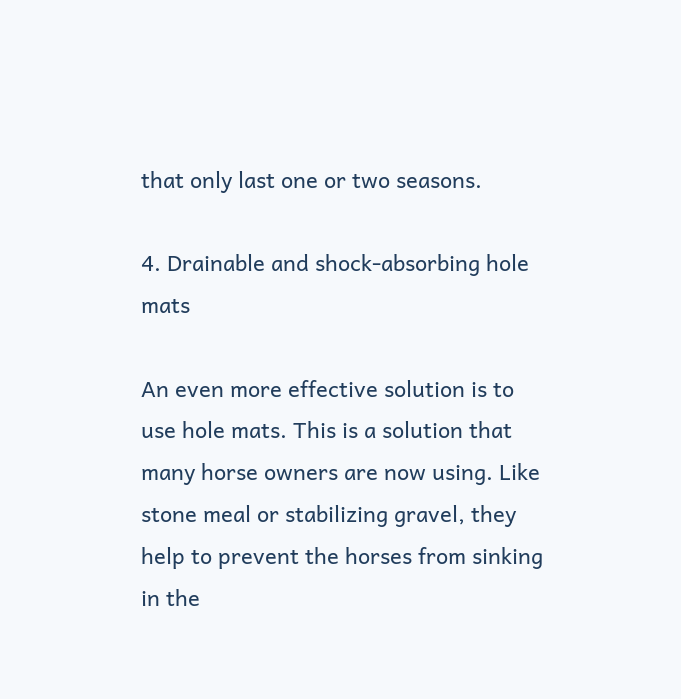that only last one or two seasons.

4. Drainable and shock-absorbing hole mats

An even more effective solution is to use hole mats. This is a solution that many horse owners are now using. Like stone meal or stabilizing gravel, they help to prevent the horses from sinking in the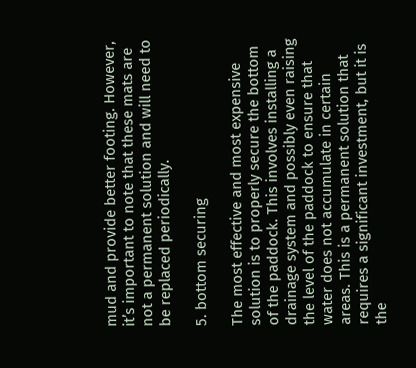mud and provide better footing. However, it’s important to note that these mats are not a permanent solution and will need to be replaced periodically.

5. bottom securing

The most effective and most expensive solution is to properly secure the bottom of the paddock. This involves installing a drainage system and possibly even raising the level of the paddock to ensure that water does not accumulate in certain areas. This is a permanent solution that requires a significant investment, but it is the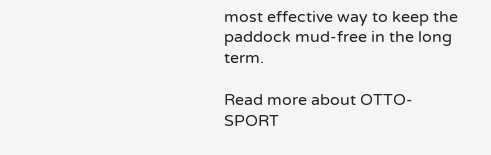most effective way to keep the paddock mud-free in the long term.

Read more about OTTO-SPORT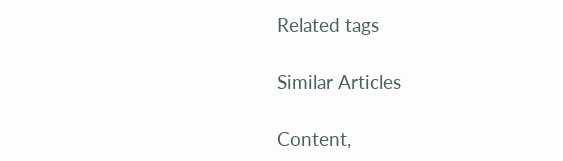Related tags

Similar Articles

Content,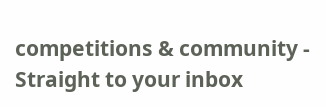competitions & community - Straight to your inbox